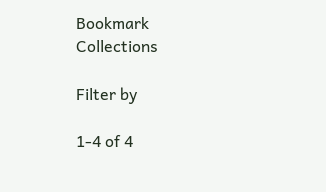Bookmark Collections

Filter by

1-4 of 4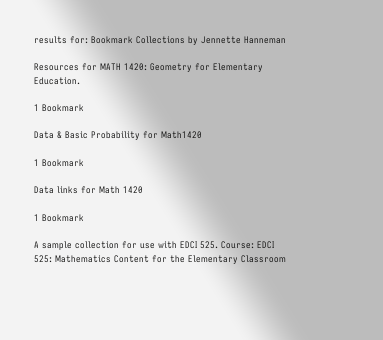results for: Bookmark Collections by Jennette Hanneman

Resources for MATH 1420: Geometry for Elementary Education.

1 Bookmark

Data & Basic Probability for Math1420

1 Bookmark

Data links for Math 1420

1 Bookmark

A sample collection for use with EDCI 525. Course: EDCI 525: Mathematics Content for the Elementary Classroom